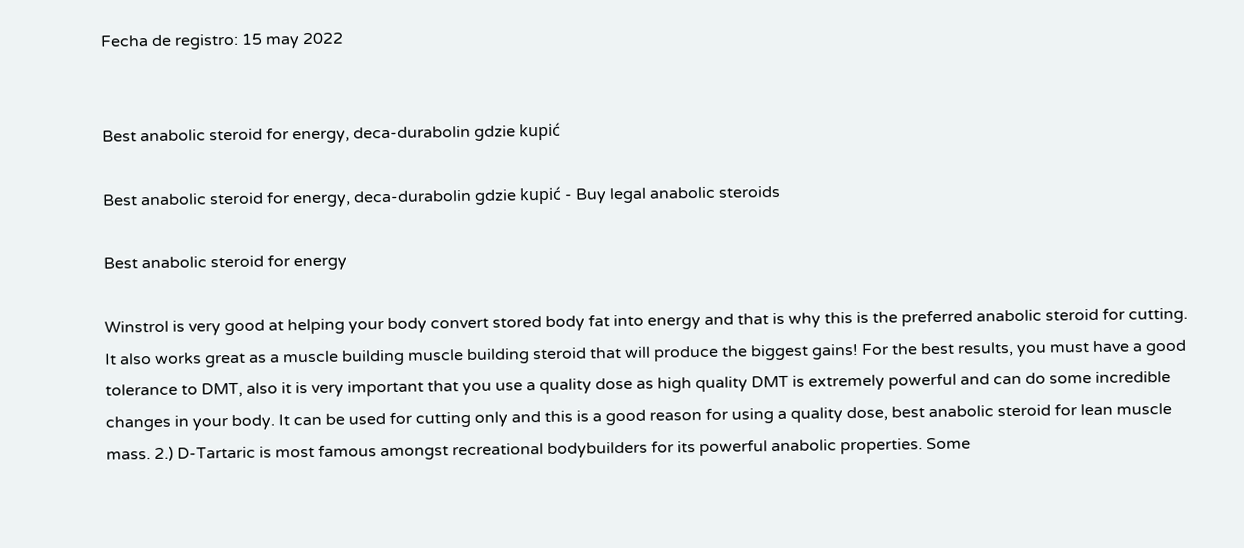Fecha de registro: 15 may 2022


Best anabolic steroid for energy, deca-durabolin gdzie kupić

Best anabolic steroid for energy, deca-durabolin gdzie kupić - Buy legal anabolic steroids

Best anabolic steroid for energy

Winstrol is very good at helping your body convert stored body fat into energy and that is why this is the preferred anabolic steroid for cutting. It also works great as a muscle building muscle building steroid that will produce the biggest gains! For the best results, you must have a good tolerance to DMT, also it is very important that you use a quality dose as high quality DMT is extremely powerful and can do some incredible changes in your body. It can be used for cutting only and this is a good reason for using a quality dose, best anabolic steroid for lean muscle mass. 2.) D-Tartaric is most famous amongst recreational bodybuilders for its powerful anabolic properties. Some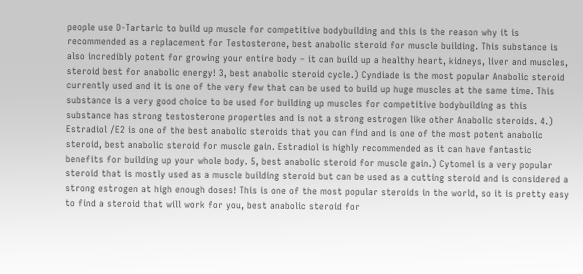people use D-Tartaric to build up muscle for competitive bodybuilding and this is the reason why it is recommended as a replacement for Testosterone, best anabolic steroid for muscle building. This substance is also incredibly potent for growing your entire body – it can build up a healthy heart, kidneys, liver and muscles, steroid best for anabolic energy! 3, best anabolic steroid cycle.) Cyndiade is the most popular Anabolic steroid currently used and it is one of the very few that can be used to build up huge muscles at the same time. This substance is a very good choice to be used for building up muscles for competitive bodybuilding as this substance has strong testosterone properties and is not a strong estrogen like other Anabolic steroids. 4.) Estradiol /E2 is one of the best anabolic steroids that you can find and is one of the most potent anabolic steroid, best anabolic steroid for muscle gain. Estradiol is highly recommended as it can have fantastic benefits for building up your whole body. 5, best anabolic steroid for muscle gain.) Cytomel is a very popular steroid that is mostly used as a muscle building steroid but can be used as a cutting steroid and is considered a strong estrogen at high enough doses! This is one of the most popular steroids in the world, so it is pretty easy to find a steroid that will work for you, best anabolic steroid for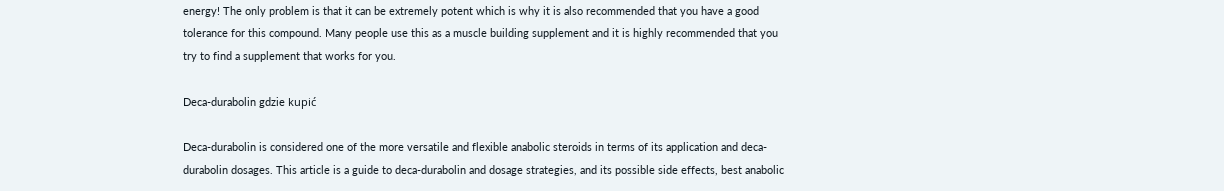energy! The only problem is that it can be extremely potent which is why it is also recommended that you have a good tolerance for this compound. Many people use this as a muscle building supplement and it is highly recommended that you try to find a supplement that works for you.

Deca-durabolin gdzie kupić

Deca-durabolin is considered one of the more versatile and flexible anabolic steroids in terms of its application and deca-durabolin dosages. This article is a guide to deca-durabolin and dosage strategies, and its possible side effects, best anabolic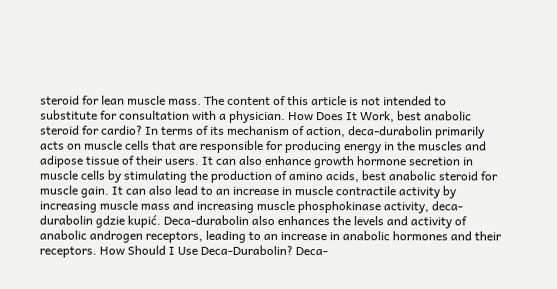steroid for lean muscle mass. The content of this article is not intended to substitute for consultation with a physician. How Does It Work, best anabolic steroid for cardio? In terms of its mechanism of action, deca-durabolin primarily acts on muscle cells that are responsible for producing energy in the muscles and adipose tissue of their users. It can also enhance growth hormone secretion in muscle cells by stimulating the production of amino acids, best anabolic steroid for muscle gain. It can also lead to an increase in muscle contractile activity by increasing muscle mass and increasing muscle phosphokinase activity, deca-durabolin gdzie kupić. Deca-durabolin also enhances the levels and activity of anabolic androgen receptors, leading to an increase in anabolic hormones and their receptors. How Should I Use Deca-Durabolin? Deca-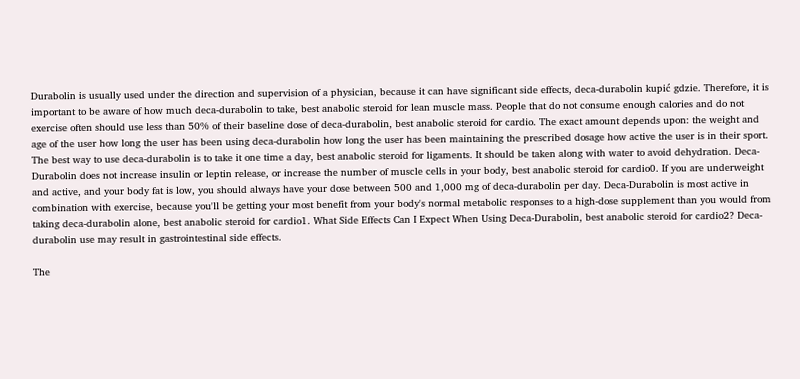Durabolin is usually used under the direction and supervision of a physician, because it can have significant side effects, deca-durabolin kupić gdzie. Therefore, it is important to be aware of how much deca-durabolin to take, best anabolic steroid for lean muscle mass. People that do not consume enough calories and do not exercise often should use less than 50% of their baseline dose of deca-durabolin, best anabolic steroid for cardio. The exact amount depends upon: the weight and age of the user how long the user has been using deca-durabolin how long the user has been maintaining the prescribed dosage how active the user is in their sport. The best way to use deca-durabolin is to take it one time a day, best anabolic steroid for ligaments. It should be taken along with water to avoid dehydration. Deca-Durabolin does not increase insulin or leptin release, or increase the number of muscle cells in your body, best anabolic steroid for cardio0. If you are underweight and active, and your body fat is low, you should always have your dose between 500 and 1,000 mg of deca-durabolin per day. Deca-Durabolin is most active in combination with exercise, because you'll be getting your most benefit from your body's normal metabolic responses to a high-dose supplement than you would from taking deca-durabolin alone, best anabolic steroid for cardio1. What Side Effects Can I Expect When Using Deca-Durabolin, best anabolic steroid for cardio2? Deca-durabolin use may result in gastrointestinal side effects.

The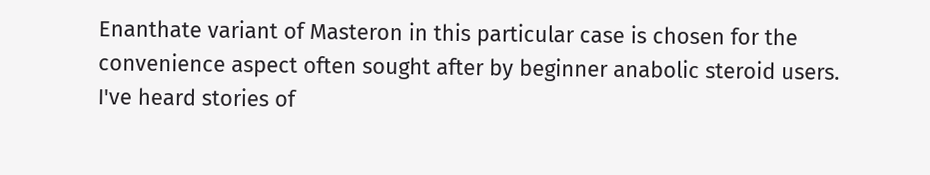Enanthate variant of Masteron in this particular case is chosen for the convenience aspect often sought after by beginner anabolic steroid users. I've heard stories of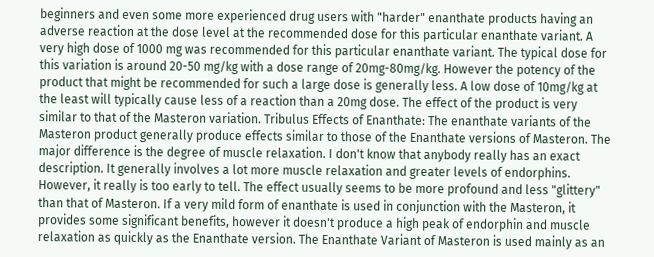beginners and even some more experienced drug users with "harder" enanthate products having an adverse reaction at the dose level at the recommended dose for this particular enanthate variant. A very high dose of 1000 mg was recommended for this particular enanthate variant. The typical dose for this variation is around 20-50 mg/kg with a dose range of 20mg-80mg/kg. However the potency of the product that might be recommended for such a large dose is generally less. A low dose of 10mg/kg at the least will typically cause less of a reaction than a 20mg dose. The effect of the product is very similar to that of the Masteron variation. Tribulus Effects of Enanthate: The enanthate variants of the Masteron product generally produce effects similar to those of the Enanthate versions of Masteron. The major difference is the degree of muscle relaxation. I don't know that anybody really has an exact description. It generally involves a lot more muscle relaxation and greater levels of endorphins. However, it really is too early to tell. The effect usually seems to be more profound and less "glittery" than that of Masteron. If a very mild form of enanthate is used in conjunction with the Masteron, it provides some significant benefits, however it doesn't produce a high peak of endorphin and muscle relaxation as quickly as the Enanthate version. The Enanthate Variant of Masteron is used mainly as an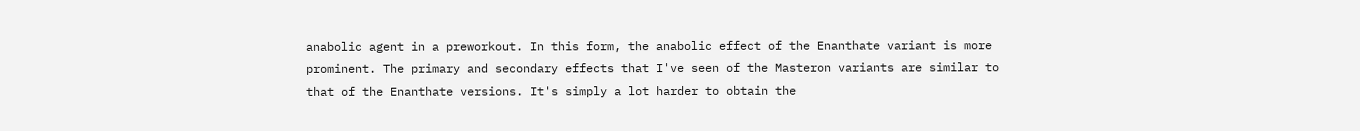anabolic agent in a preworkout. In this form, the anabolic effect of the Enanthate variant is more prominent. The primary and secondary effects that I've seen of the Masteron variants are similar to that of the Enanthate versions. It's simply a lot harder to obtain the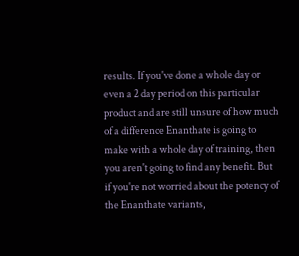results. If you've done a whole day or even a 2 day period on this particular product and are still unsure of how much of a difference Enanthate is going to make with a whole day of training, then you aren't going to find any benefit. But if you're not worried about the potency of the Enanthate variants,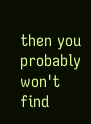then you probably won't find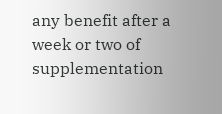any benefit after a week or two of supplementation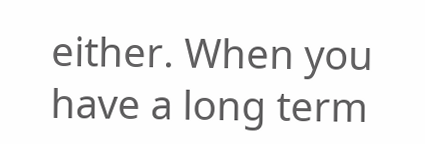either. When you have a long term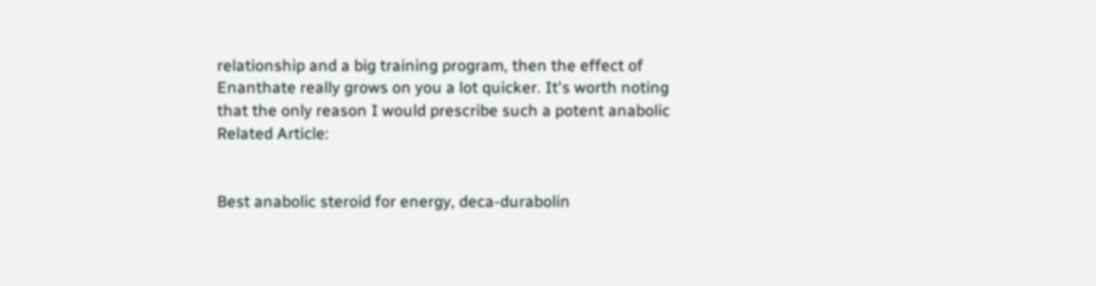relationship and a big training program, then the effect of Enanthate really grows on you a lot quicker. It's worth noting that the only reason I would prescribe such a potent anabolic Related Article:


Best anabolic steroid for energy, deca-durabolin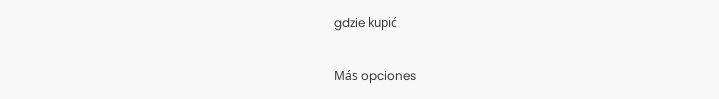gdzie kupić

Más opciones